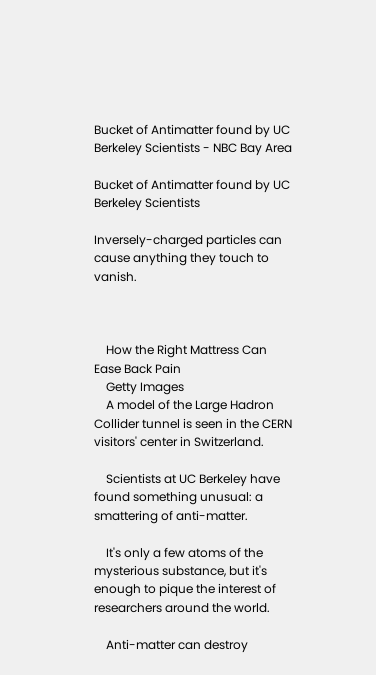Bucket of Antimatter found by UC Berkeley Scientists - NBC Bay Area

Bucket of Antimatter found by UC Berkeley Scientists

Inversely-charged particles can cause anything they touch to vanish.



    How the Right Mattress Can Ease Back Pain
    Getty Images
    A model of the Large Hadron Collider tunnel is seen in the CERN visitors' center in Switzerland.

    Scientists at UC Berkeley have found something unusual: a smattering of anti-matter.

    It's only a few atoms of the mysterious substance, but it's enough to pique the interest of researchers around the world.

    Anti-matter can destroy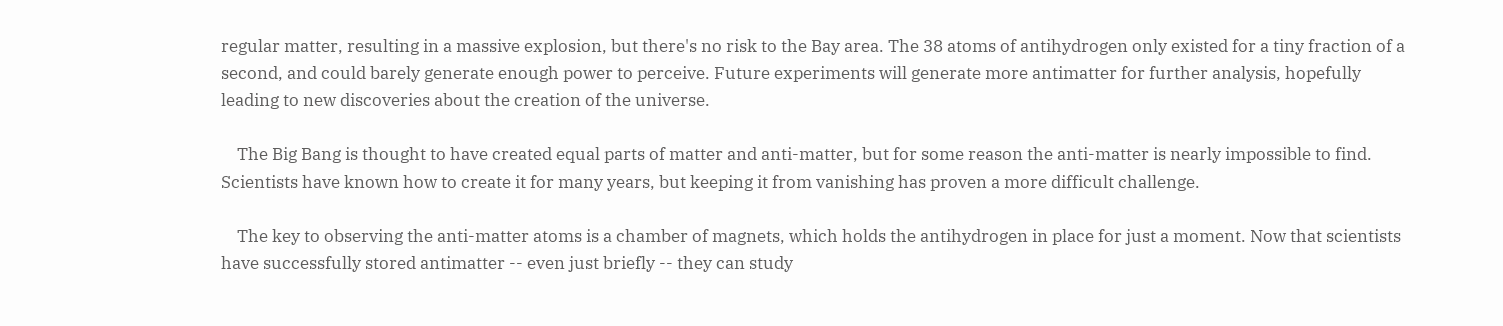regular matter, resulting in a massive explosion, but there's no risk to the Bay area. The 38 atoms of antihydrogen only existed for a tiny fraction of a second, and could barely generate enough power to perceive. Future experiments will generate more antimatter for further analysis, hopefully leading to new discoveries about the creation of the universe.

    The Big Bang is thought to have created equal parts of matter and anti-matter, but for some reason the anti-matter is nearly impossible to find. Scientists have known how to create it for many years, but keeping it from vanishing has proven a more difficult challenge.

    The key to observing the anti-matter atoms is a chamber of magnets, which holds the antihydrogen in place for just a moment. Now that scientists have successfully stored antimatter -- even just briefly -- they can study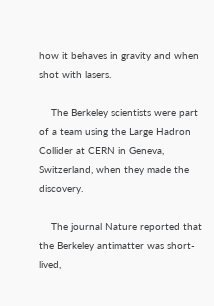how it behaves in gravity and when shot with lasers.

    The Berkeley scientists were part of a team using the Large Hadron Collider at CERN in Geneva, Switzerland, when they made the discovery.

    The journal Nature reported that the Berkeley antimatter was short-lived,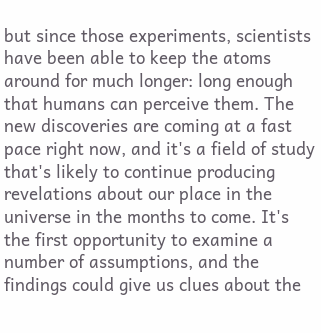but since those experiments, scientists have been able to keep the atoms around for much longer: long enough that humans can perceive them. The new discoveries are coming at a fast pace right now, and it's a field of study that's likely to continue producing revelations about our place in the universe in the months to come. It's the first opportunity to examine a number of assumptions, and the findings could give us clues about the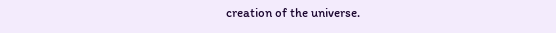creation of the universe.